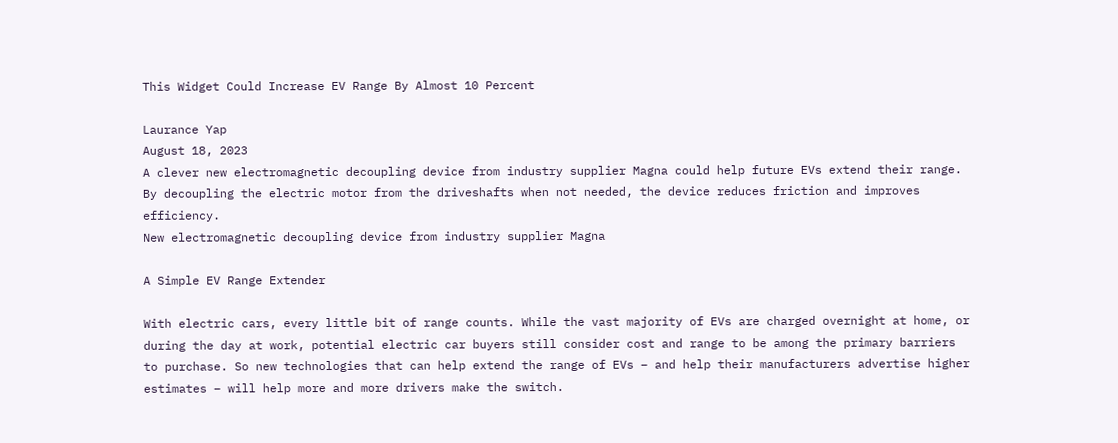This Widget Could Increase EV Range By Almost 10 Percent

Laurance Yap
August 18, 2023
A clever new electromagnetic decoupling device from industry supplier Magna could help future EVs extend their range. By decoupling the electric motor from the driveshafts when not needed, the device reduces friction and improves efficiency.
New electromagnetic decoupling device from industry supplier Magna

A Simple EV Range Extender

With electric cars, every little bit of range counts. While the vast majority of EVs are charged overnight at home, or during the day at work, potential electric car buyers still consider cost and range to be among the primary barriers to purchase. So new technologies that can help extend the range of EVs – and help their manufacturers advertise higher estimates – will help more and more drivers make the switch.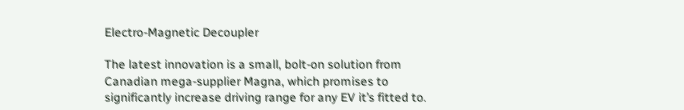Electro-Magnetic Decoupler

The latest innovation is a small, bolt-on solution from Canadian mega-supplier Magna, which promises to significantly increase driving range for any EV it’s fitted to.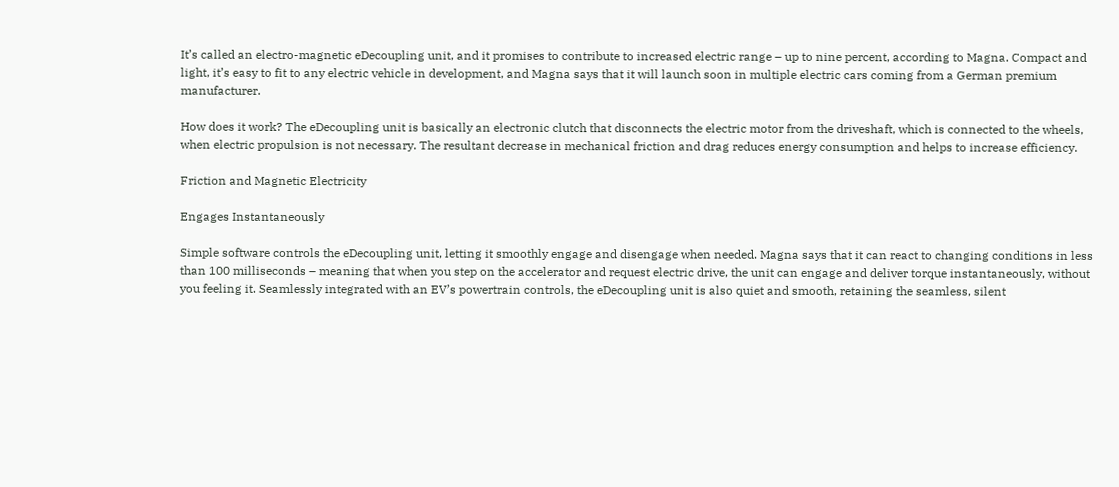It’s called an electro-magnetic eDecoupling unit, and it promises to contribute to increased electric range – up to nine percent, according to Magna. Compact and light, it’s easy to fit to any electric vehicle in development, and Magna says that it will launch soon in multiple electric cars coming from a German premium manufacturer.

How does it work? The eDecoupling unit is basically an electronic clutch that disconnects the electric motor from the driveshaft, which is connected to the wheels, when electric propulsion is not necessary. The resultant decrease in mechanical friction and drag reduces energy consumption and helps to increase efficiency.

Friction and Magnetic Electricity

Engages Instantaneously

Simple software controls the eDecoupling unit, letting it smoothly engage and disengage when needed. Magna says that it can react to changing conditions in less than 100 milliseconds – meaning that when you step on the accelerator and request electric drive, the unit can engage and deliver torque instantaneously, without you feeling it. Seamlessly integrated with an EV’s powertrain controls, the eDecoupling unit is also quiet and smooth, retaining the seamless, silent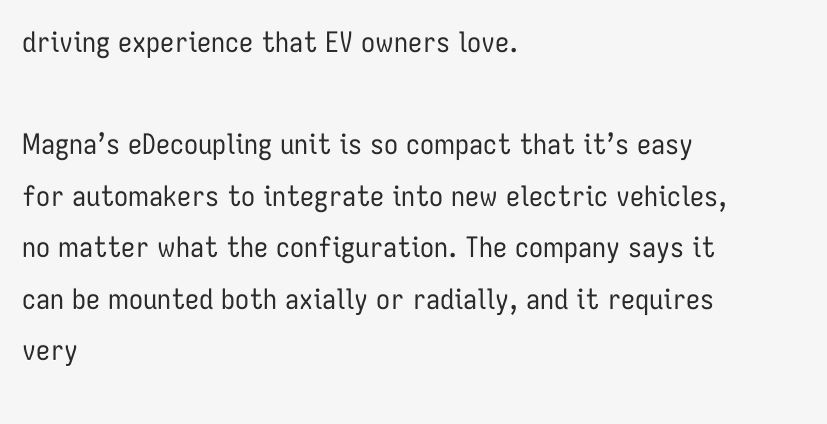driving experience that EV owners love.

Magna’s eDecoupling unit is so compact that it’s easy for automakers to integrate into new electric vehicles, no matter what the configuration. The company says it can be mounted both axially or radially, and it requires very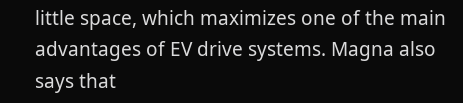little space, which maximizes one of the main advantages of EV drive systems. Magna also says that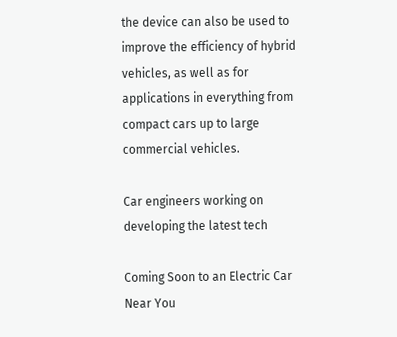the device can also be used to improve the efficiency of hybrid vehicles, as well as for applications in everything from compact cars up to large commercial vehicles.

Car engineers working on developing the latest tech

Coming Soon to an Electric Car Near You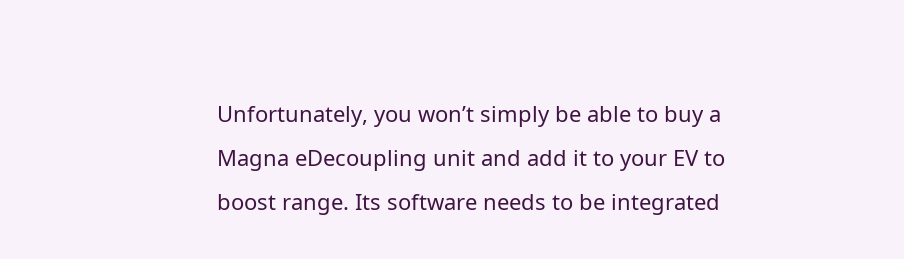Unfortunately, you won’t simply be able to buy a Magna eDecoupling unit and add it to your EV to boost range. Its software needs to be integrated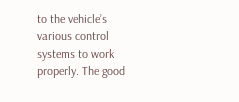to the vehicle’s various control systems to work properly. The good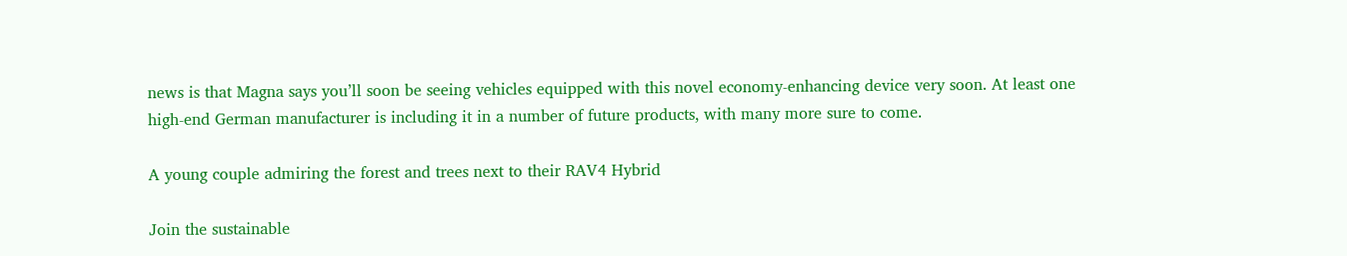news is that Magna says you’ll soon be seeing vehicles equipped with this novel economy-enhancing device very soon. At least one high-end German manufacturer is including it in a number of future products, with many more sure to come.

A young couple admiring the forest and trees next to their RAV4 Hybrid

Join the sustainable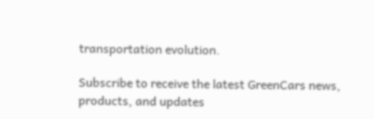transportation evolution.

Subscribe to receive the latest GreenCars news, products, and updates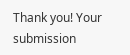Thank you! Your submission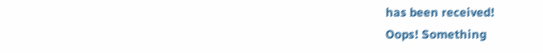has been received!
Oops! Something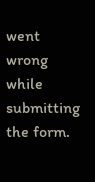went wrong while submitting the form.